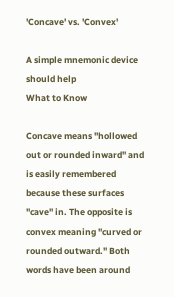'Concave' vs. 'Convex'

A simple mnemonic device should help
What to Know

Concave means "hollowed out or rounded inward" and is easily remembered because these surfaces "cave" in. The opposite is convex meaning "curved or rounded outward." Both words have been around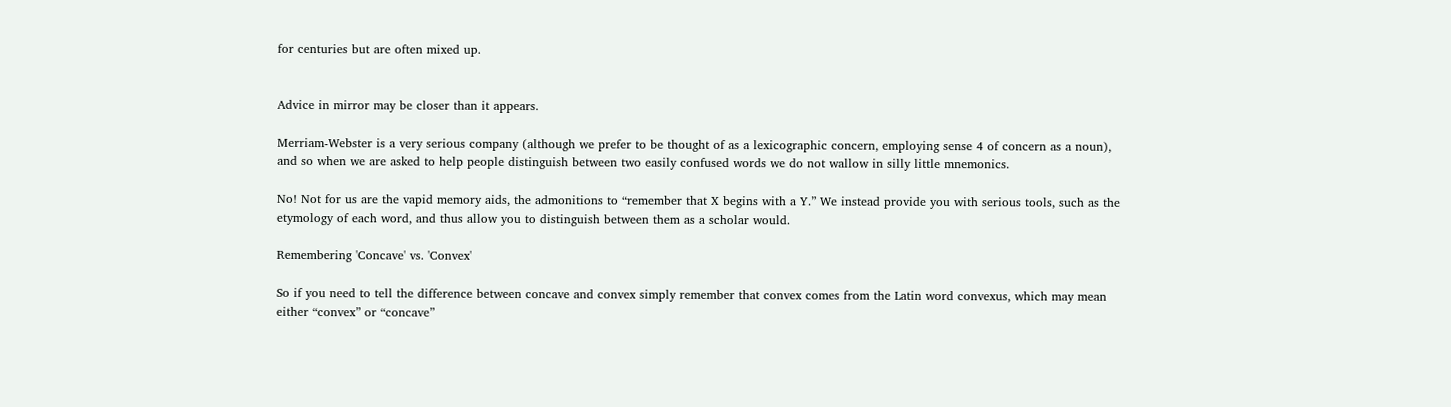for centuries but are often mixed up.


Advice in mirror may be closer than it appears.

Merriam-Webster is a very serious company (although we prefer to be thought of as a lexicographic concern, employing sense 4 of concern as a noun), and so when we are asked to help people distinguish between two easily confused words we do not wallow in silly little mnemonics.

No! Not for us are the vapid memory aids, the admonitions to “remember that X begins with a Y.” We instead provide you with serious tools, such as the etymology of each word, and thus allow you to distinguish between them as a scholar would.

Remembering 'Concave' vs. 'Convex'

So if you need to tell the difference between concave and convex simply remember that convex comes from the Latin word convexus, which may mean either “convex” or “concave”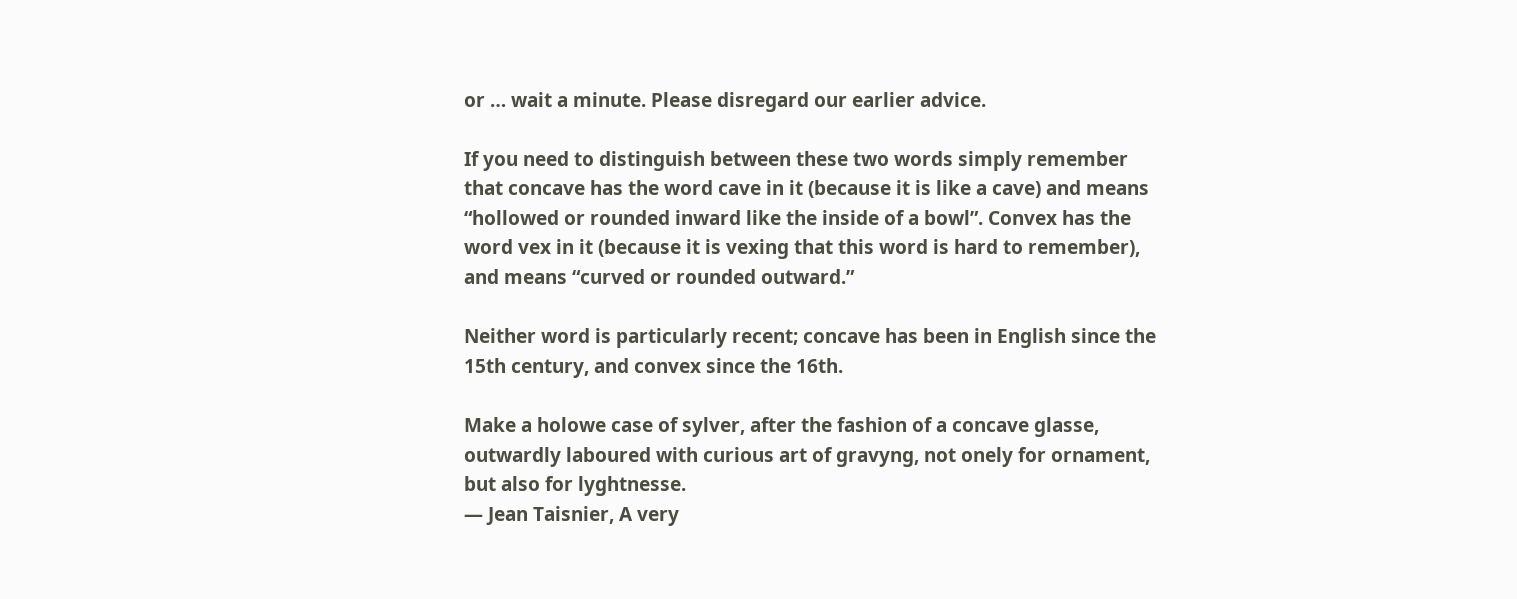or … wait a minute. Please disregard our earlier advice.

If you need to distinguish between these two words simply remember that concave has the word cave in it (because it is like a cave) and means “hollowed or rounded inward like the inside of a bowl”. Convex has the word vex in it (because it is vexing that this word is hard to remember), and means “curved or rounded outward.”

Neither word is particularly recent; concave has been in English since the 15th century, and convex since the 16th.

Make a holowe case of sylver, after the fashion of a concave glasse, outwardly laboured with curious art of gravyng, not onely for ornament, but also for lyghtnesse.
— Jean Taisnier, A very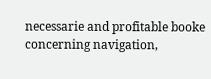necessarie and profitable booke concerning navigation,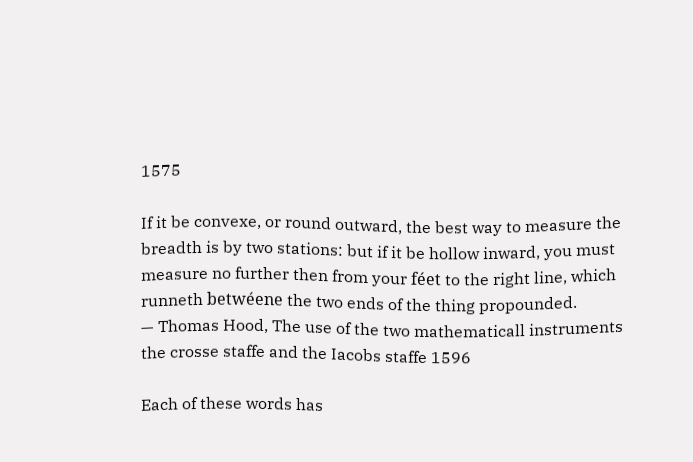1575

If it be convexe, or round outward, the best way to measure the breadth is by two stations: but if it be hollow inward, you must measure no further then from your féet to the right line, which runneth betwéene the two ends of the thing propounded.
— Thomas Hood, The use of the two mathematicall instruments the crosse staffe and the Iacobs staffe 1596

Each of these words has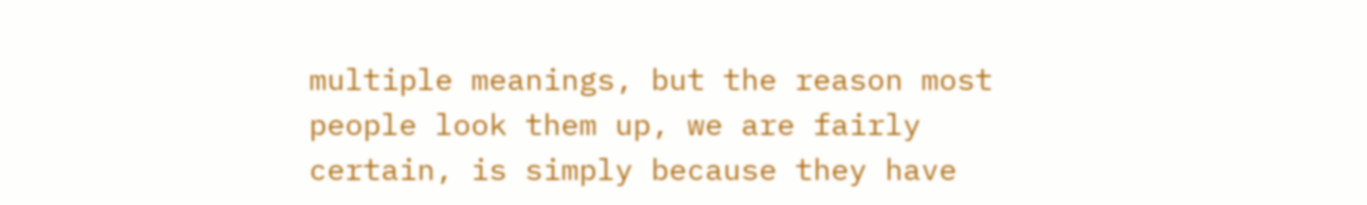multiple meanings, but the reason most people look them up, we are fairly certain, is simply because they have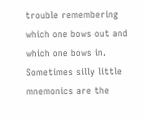trouble remembering which one bows out and which one bows in. Sometimes silly little mnemonics are the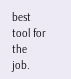best tool for the job.